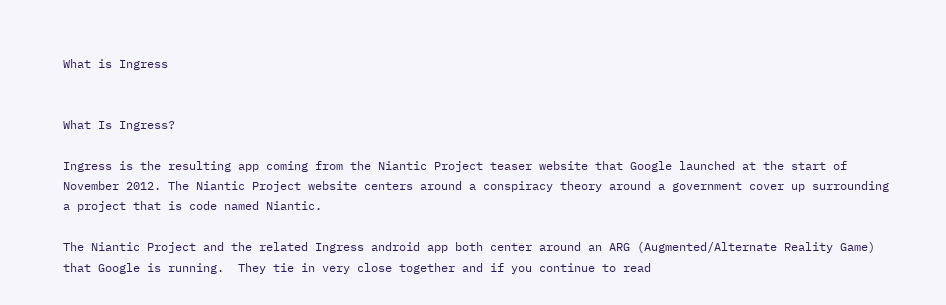What is Ingress


What Is Ingress?

Ingress is the resulting app coming from the Niantic Project teaser website that Google launched at the start of November 2012. The Niantic Project website centers around a conspiracy theory around a government cover up surrounding a project that is code named Niantic.

The Niantic Project and the related Ingress android app both center around an ARG (Augmented/Alternate Reality Game) that Google is running.  They tie in very close together and if you continue to read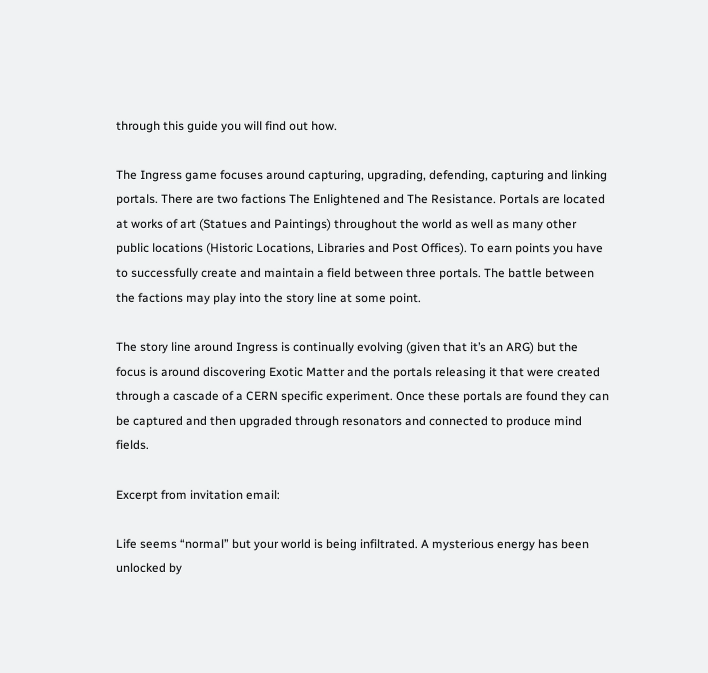through this guide you will find out how.

The Ingress game focuses around capturing, upgrading, defending, capturing and linking portals. There are two factions The Enlightened and The Resistance. Portals are located at works of art (Statues and Paintings) throughout the world as well as many other public locations (Historic Locations, Libraries and Post Offices). To earn points you have to successfully create and maintain a field between three portals. The battle between the factions may play into the story line at some point.

The story line around Ingress is continually evolving (given that it’s an ARG) but the focus is around discovering Exotic Matter and the portals releasing it that were created through a cascade of a CERN specific experiment. Once these portals are found they can be captured and then upgraded through resonators and connected to produce mind fields.

Excerpt from invitation email:

Life seems “normal” but your world is being infiltrated. A mysterious energy has been unlocked by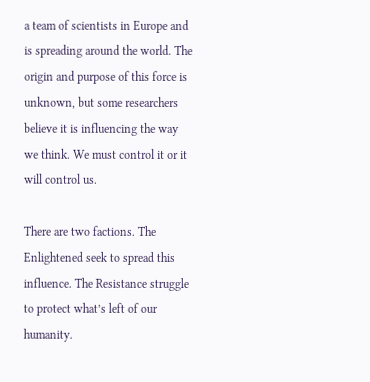a team of scientists in Europe and is spreading around the world. The origin and purpose of this force is unknown, but some researchers believe it is influencing the way we think. We must control it or it will control us.

There are two factions. The Enlightened seek to spread this influence. The Resistance struggle to protect what’s left of our humanity.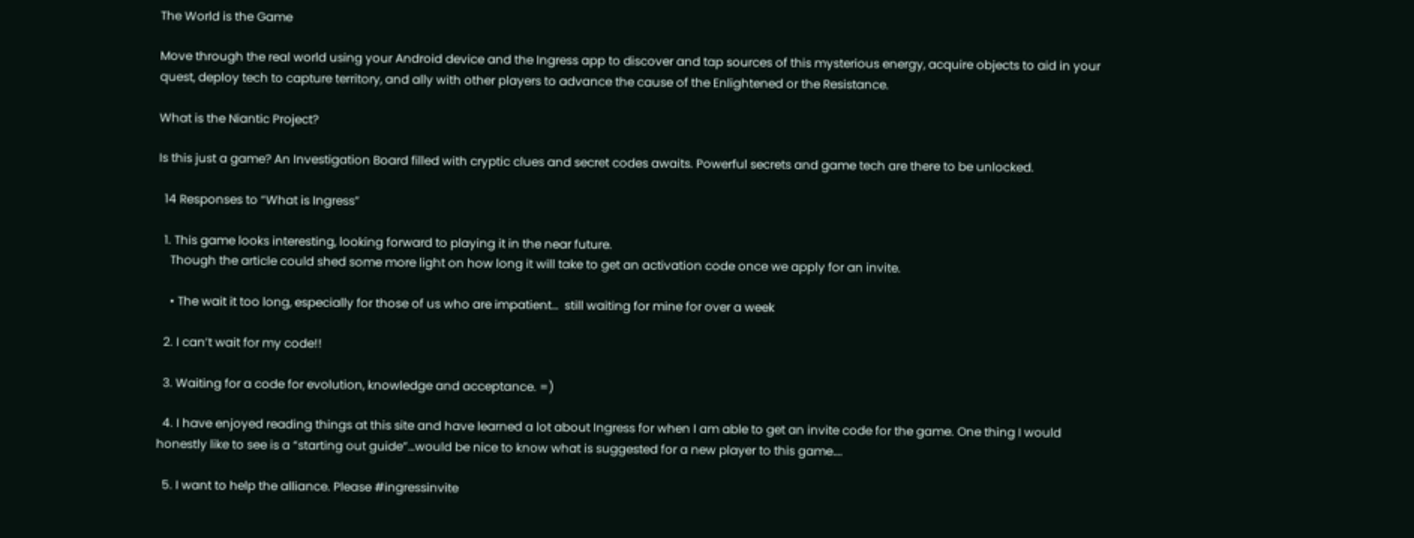The World is the Game

Move through the real world using your Android device and the Ingress app to discover and tap sources of this mysterious energy, acquire objects to aid in your quest, deploy tech to capture territory, and ally with other players to advance the cause of the Enlightened or the Resistance.

What is the Niantic Project?

Is this just a game? An Investigation Board filled with cryptic clues and secret codes awaits. Powerful secrets and game tech are there to be unlocked.

  14 Responses to “What is Ingress”

  1. This game looks interesting, looking forward to playing it in the near future.
    Though the article could shed some more light on how long it will take to get an activation code once we apply for an invite.

    • The wait it too long, especially for those of us who are impatient…  still waiting for mine for over a week

  2. I can’t wait for my code!!

  3. Waiting for a code for evolution, knowledge and acceptance. =)

  4. I have enjoyed reading things at this site and have learned a lot about Ingress for when I am able to get an invite code for the game. One thing I would honestly like to see is a “starting out guide”…would be nice to know what is suggested for a new player to this game….

  5. I want to help the alliance. Please #ingressinvite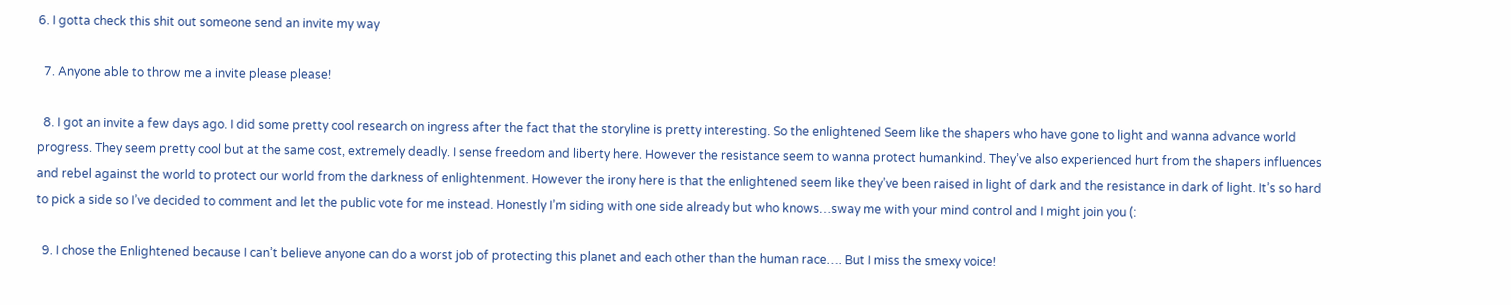6. I gotta check this shit out someone send an invite my way

  7. Anyone able to throw me a invite please please!

  8. I got an invite a few days ago. I did some pretty cool research on ingress after the fact that the storyline is pretty interesting. So the enlightened Seem like the shapers who have gone to light and wanna advance world progress. They seem pretty cool but at the same cost, extremely deadly. I sense freedom and liberty here. However the resistance seem to wanna protect humankind. They’ve also experienced hurt from the shapers influences and rebel against the world to protect our world from the darkness of enlightenment. However the irony here is that the enlightened seem like they’ve been raised in light of dark and the resistance in dark of light. It’s so hard to pick a side so I’ve decided to comment and let the public vote for me instead. Honestly I’m siding with one side already but who knows…sway me with your mind control and I might join you (:

  9. I chose the Enlightened because I can’t believe anyone can do a worst job of protecting this planet and each other than the human race…. But I miss the smexy voice!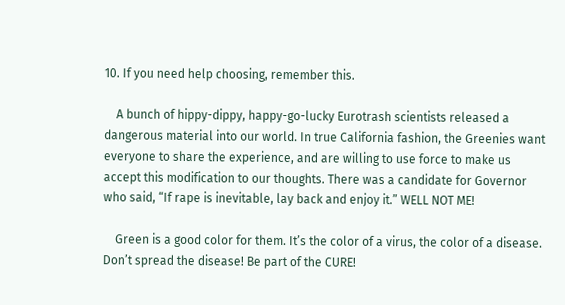10. If you need help choosing, remember this.

    A bunch of hippy-dippy, happy-go-lucky Eurotrash scientists released a dangerous material into our world. In true California fashion, the Greenies want everyone to share the experience, and are willing to use force to make us accept this modification to our thoughts. There was a candidate for Governor who said, “If rape is inevitable, lay back and enjoy it.” WELL NOT ME!

    Green is a good color for them. It’s the color of a virus, the color of a disease. Don’t spread the disease! Be part of the CURE!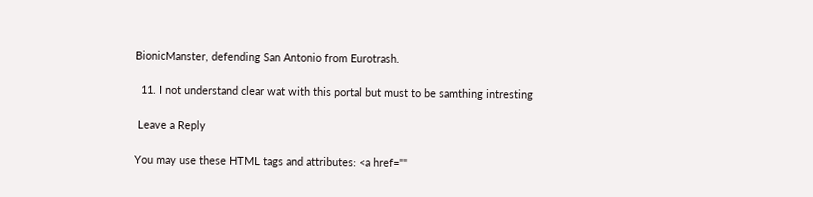BionicManster, defending San Antonio from Eurotrash.

  11. I not understand clear wat with this portal but must to be samthing intresting

 Leave a Reply

You may use these HTML tags and attributes: <a href=""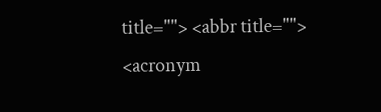title=""> <abbr title=""> <acronym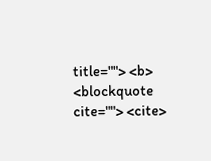title=""> <b> <blockquote cite=""> <cite>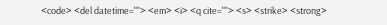<code> <del datetime=""> <em> <i> <q cite=""> <s> <strike> <strong>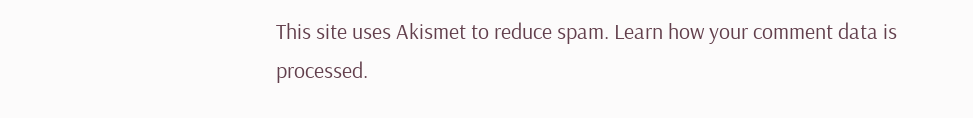This site uses Akismet to reduce spam. Learn how your comment data is processed.